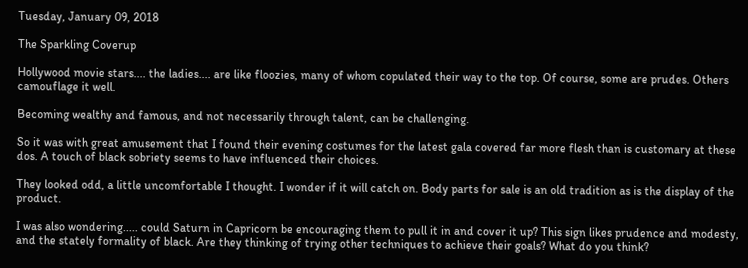Tuesday, January 09, 2018

The Sparkling Coverup

Hollywood movie stars.... the ladies.... are like floozies, many of whom copulated their way to the top. Of course, some are prudes. Others camouflage it well.

Becoming wealthy and famous, and not necessarily through talent, can be challenging.

So it was with great amusement that I found their evening costumes for the latest gala covered far more flesh than is customary at these dos. A touch of black sobriety seems to have influenced their choices.

They looked odd, a little uncomfortable I thought. I wonder if it will catch on. Body parts for sale is an old tradition as is the display of the product.

I was also wondering..... could Saturn in Capricorn be encouraging them to pull it in and cover it up? This sign likes prudence and modesty, and the stately formality of black. Are they thinking of trying other techniques to achieve their goals? What do you think?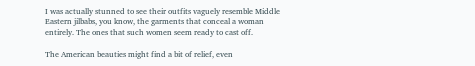I was actually stunned to see their outfits vaguely resemble Middle Eastern jilbabs, you know, the garments that conceal a woman entirely. The ones that such women seem ready to cast off.

The American beauties might find a bit of relief, even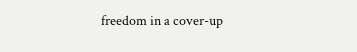freedom in a cover-up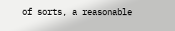of sorts, a reasonable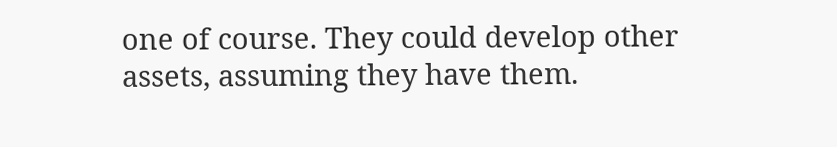one of course. They could develop other assets, assuming they have them.